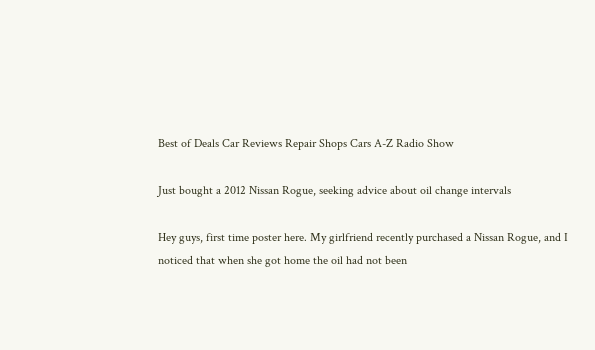Best of Deals Car Reviews Repair Shops Cars A-Z Radio Show

Just bought a 2012 Nissan Rogue, seeking advice about oil change intervals

Hey guys, first time poster here. My girlfriend recently purchased a Nissan Rogue, and I noticed that when she got home the oil had not been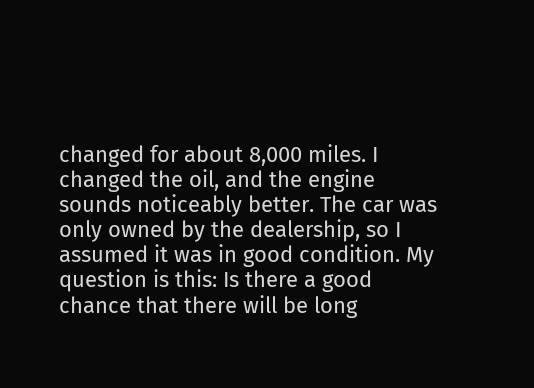changed for about 8,000 miles. I changed the oil, and the engine sounds noticeably better. The car was only owned by the dealership, so I assumed it was in good condition. My question is this: Is there a good chance that there will be long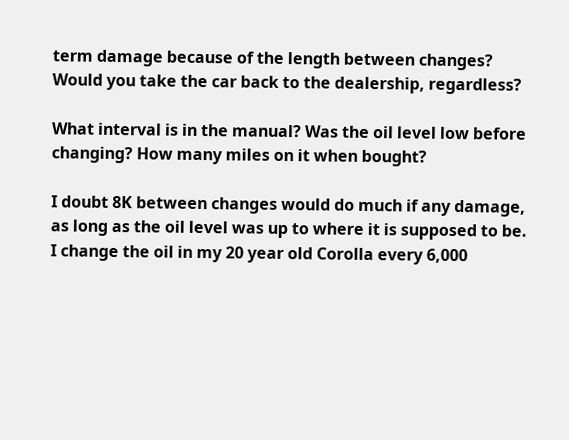term damage because of the length between changes? Would you take the car back to the dealership, regardless?

What interval is in the manual? Was the oil level low before changing? How many miles on it when bought?

I doubt 8K between changes would do much if any damage, as long as the oil level was up to where it is supposed to be. I change the oil in my 20 year old Corolla every 6,000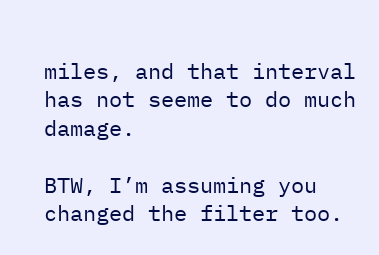miles, and that interval has not seeme to do much damage.

BTW, I’m assuming you changed the filter too.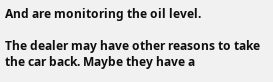And are monitoring the oil level.

The dealer may have other reasons to take the car back. Maybe they have a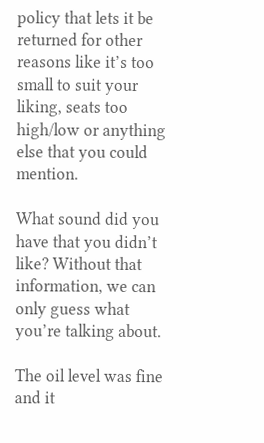policy that lets it be returned for other reasons like it’s too small to suit your liking, seats too high/low or anything else that you could mention.

What sound did you have that you didn’t like? Without that information, we can only guess what you’re talking about.

The oil level was fine and it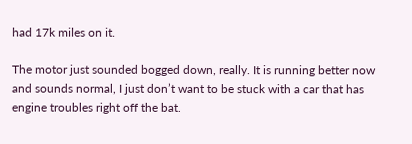had 17k miles on it.

The motor just sounded bogged down, really. It is running better now and sounds normal, I just don’t want to be stuck with a car that has engine troubles right off the bat.